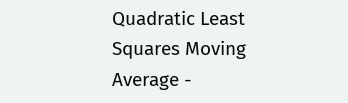Quadratic Least Squares Moving Average -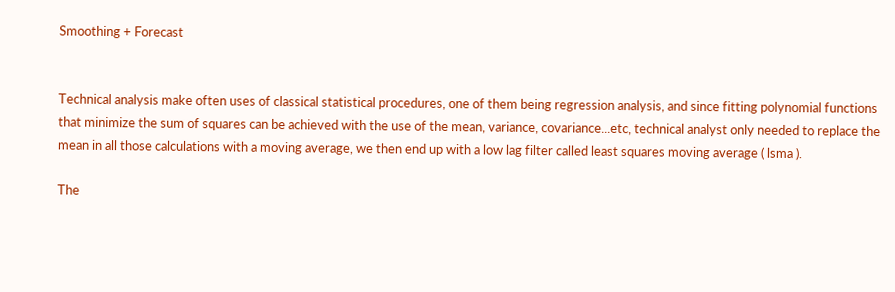Smoothing + Forecast


Technical analysis make often uses of classical statistical procedures, one of them being regression analysis, and since fitting polynomial functions that minimize the sum of squares can be achieved with the use of the mean, variance, covariance...etc, technical analyst only needed to replace the mean in all those calculations with a moving average, we then end up with a low lag filter called least squares moving average ( lsma ).

The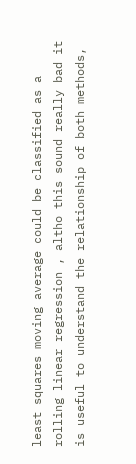least squares moving average could be classified as a rolling linear regression , altho this sound really bad it is useful to understand the relationship of both methods,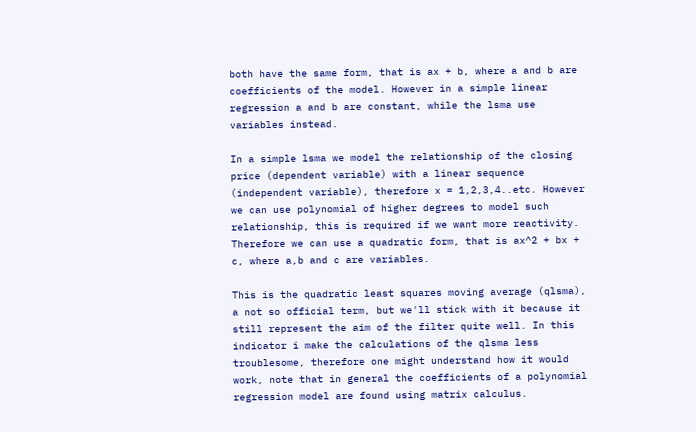both have the same form, that is ax + b, where a and b are coefficients of the model. However in a simple linear regression a and b are constant, while the lsma use variables instead.

In a simple lsma we model the relationship of the closing price (dependent variable) with a linear sequence (independent variable), therefore x = 1,2,3,4..etc. However we can use polynomial of higher degrees to model such relationship, this is required if we want more reactivity. Therefore we can use a quadratic form, that is ax^2 + bx + c, where a,b and c are variables.

This is the quadratic least squares moving average (qlsma), a not so official term, but we'll stick with it because it still represent the aim of the filter quite well. In this indicator i make the calculations of the qlsma less troublesome, therefore one might understand how it would work, note that in general the coefficients of a polynomial regression model are found using matrix calculus.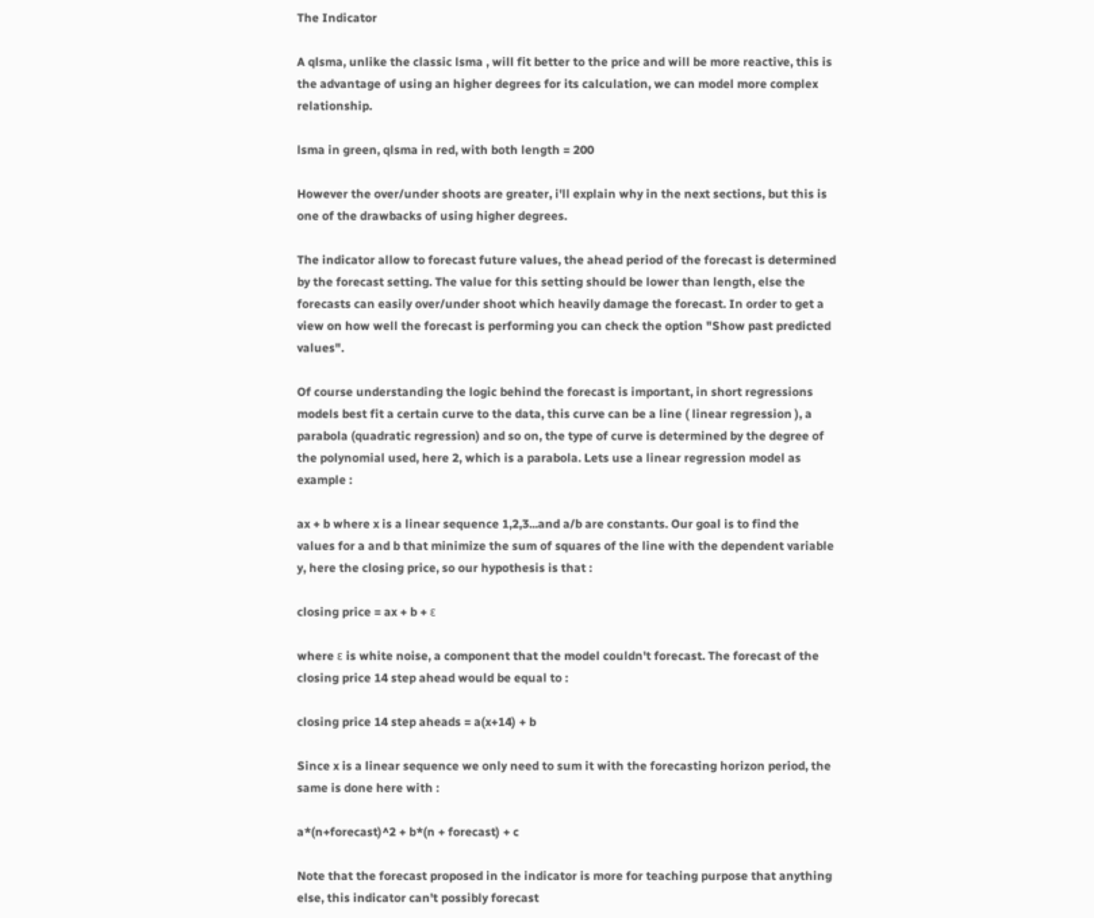The Indicator

A qlsma, unlike the classic lsma , will fit better to the price and will be more reactive, this is the advantage of using an higher degrees for its calculation, we can model more complex relationship.

lsma in green, qlsma in red, with both length = 200

However the over/under shoots are greater, i'll explain why in the next sections, but this is one of the drawbacks of using higher degrees.

The indicator allow to forecast future values, the ahead period of the forecast is determined by the forecast setting. The value for this setting should be lower than length, else the forecasts can easily over/under shoot which heavily damage the forecast. In order to get a view on how well the forecast is performing you can check the option "Show past predicted values".

Of course understanding the logic behind the forecast is important, in short regressions models best fit a certain curve to the data, this curve can be a line ( linear regression ), a parabola (quadratic regression) and so on, the type of curve is determined by the degree of the polynomial used, here 2, which is a parabola. Lets use a linear regression model as example :

ax + b where x is a linear sequence 1,2,3...and a/b are constants. Our goal is to find the values for a and b that minimize the sum of squares of the line with the dependent variable y, here the closing price, so our hypothesis is that :

closing price = ax + b + ε

where ε is white noise, a component that the model couldn't forecast. The forecast of the closing price 14 step ahead would be equal to :

closing price 14 step aheads = a(x+14) + b

Since x is a linear sequence we only need to sum it with the forecasting horizon period, the same is done here with :

a*(n+forecast)^2 + b*(n + forecast) + c

Note that the forecast proposed in the indicator is more for teaching purpose that anything else, this indicator can't possibly forecast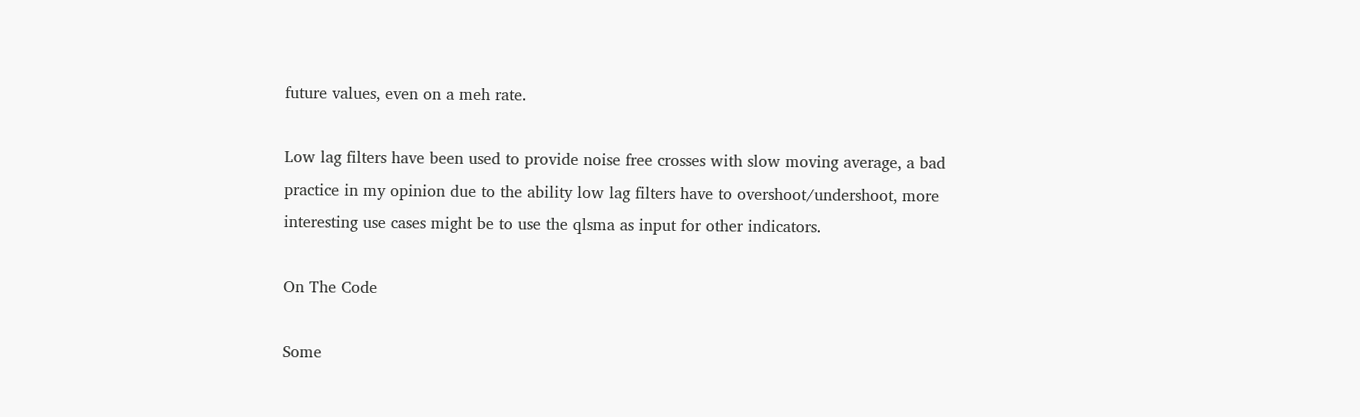future values, even on a meh rate.

Low lag filters have been used to provide noise free crosses with slow moving average, a bad practice in my opinion due to the ability low lag filters have to overshoot/undershoot, more interesting use cases might be to use the qlsma as input for other indicators.

On The Code

Some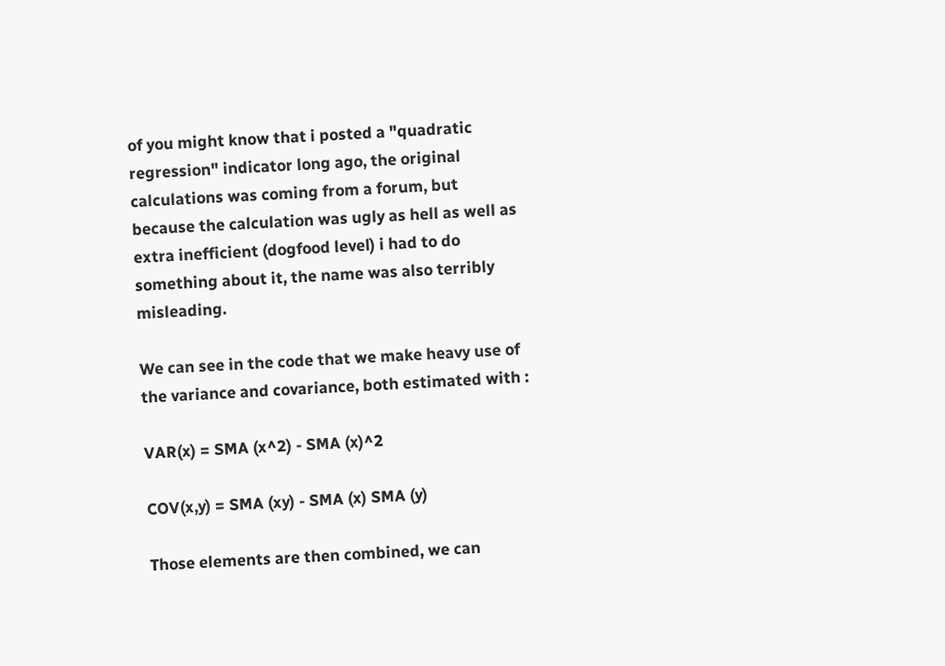of you might know that i posted a "quadratic regression" indicator long ago, the original calculations was coming from a forum, but because the calculation was ugly as hell as well as extra inefficient (dogfood level) i had to do something about it, the name was also terribly misleading.

We can see in the code that we make heavy use of the variance and covariance, both estimated with :

VAR(x) = SMA (x^2) - SMA (x)^2

COV(x,y) = SMA (xy) - SMA (x) SMA (y)

Those elements are then combined, we can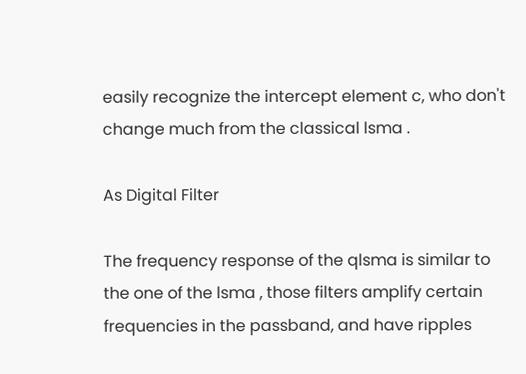easily recognize the intercept element c, who don't change much from the classical lsma .

As Digital Filter

The frequency response of the qlsma is similar to the one of the lsma , those filters amplify certain frequencies in the passband, and have ripples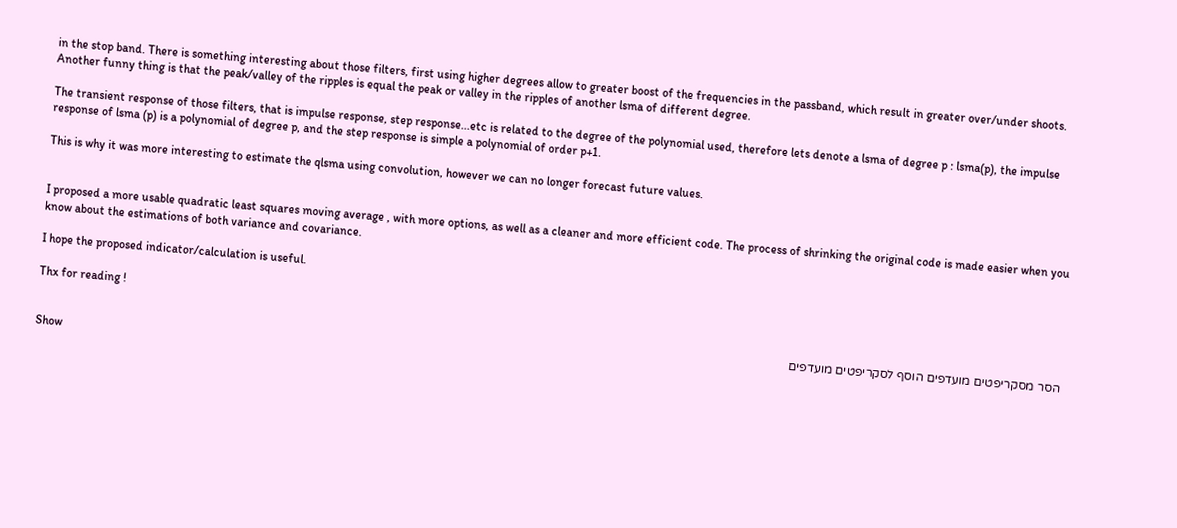in the stop band. There is something interesting about those filters, first using higher degrees allow to greater boost of the frequencies in the passband, which result in greater over/under shoots. Another funny thing is that the peak/valley of the ripples is equal the peak or valley in the ripples of another lsma of different degree.

The transient response of those filters, that is impulse response, step response...etc is related to the degree of the polynomial used, therefore lets denote a lsma of degree p : lsma(p), the impulse response of lsma (p) is a polynomial of degree p, and the step response is simple a polynomial of order p+1.

This is why it was more interesting to estimate the qlsma using convolution, however we can no longer forecast future values.


I proposed a more usable quadratic least squares moving average , with more options, as well as a cleaner and more efficient code. The process of shrinking the original code is made easier when you know about the estimations of both variance and covariance.

I hope the proposed indicator/calculation is useful.

Thx for reading !

הסר מסקריפטים מועדפים הוסף לסקריפטים מועדפים
Show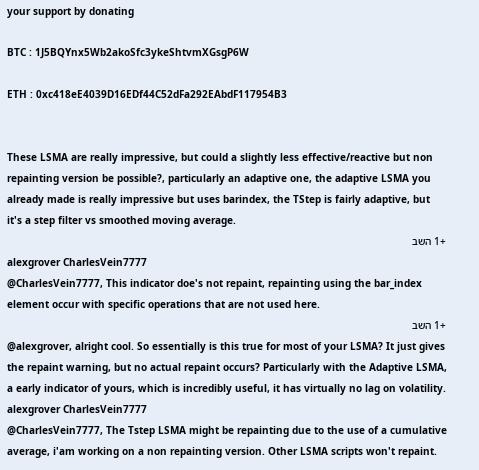your support by donating

BTC : 1J5BQYnx5Wb2akoSfc3ykeShtvmXGsgP6W

ETH : 0xc418eE4039D16EDf44C52dFa292EAbdF117954B3


These LSMA are really impressive, but could a slightly less effective/reactive but non repainting version be possible?, particularly an adaptive one, the adaptive LSMA you already made is really impressive but uses barindex, the TStep is fairly adaptive, but it's a step filter vs smoothed moving average.
+1 השב
alexgrover CharlesVein7777
@CharlesVein7777, This indicator doe's not repaint, repainting using the bar_index element occur with specific operations that are not used here.
+1 השב
@alexgrover, alright cool. So essentially is this true for most of your LSMA? It just gives the repaint warning, but no actual repaint occurs? Particularly with the Adaptive LSMA, a early indicator of yours, which is incredibly useful, it has virtually no lag on volatility.
alexgrover CharlesVein7777
@CharlesVein7777, The Tstep LSMA might be repainting due to the use of a cumulative average, i'am working on a non repainting version. Other LSMA scripts won't repaint.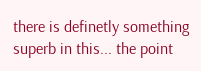there is definetly something superb in this... the point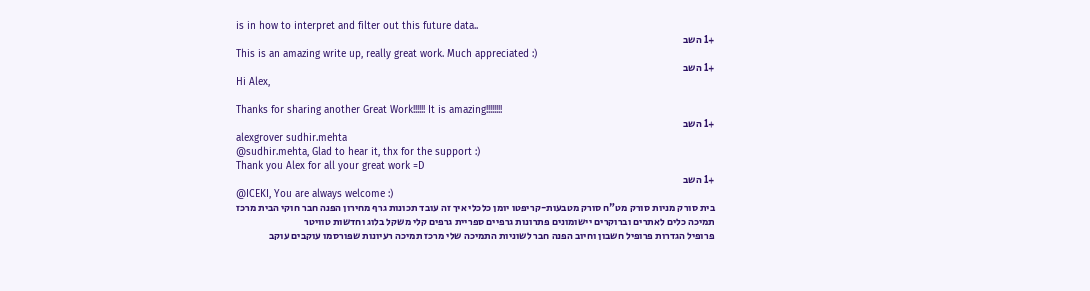is in how to interpret and filter out this future data..
+1 השב
This is an amazing write up, really great work. Much appreciated :)
+1 השב
Hi Alex,

Thanks for sharing another Great Work!!!!!! It is amazing!!!!!!!!
+1 השב
alexgrover sudhir.mehta
@sudhir.mehta, Glad to hear it, thx for the support :)
Thank you Alex for all your great work =D
+1 השב
@ICEKI, You are always welcome :)
בית סורק מניות סורק מט"ח סורק מטבעות-קריפטו יומן כלכלי איך זה עובד תכונות גרף מחירון הפנה חבר חוקי הבית מרכז תמיכה כלים לאתרים וברוקרים יישומונים פתרונות גרפיים ספריית גרפים קלי משקל בלוג וחדשות טוויטר
פרופיל הגדרות פרופיל חשבון וחיוב הפנה חבר לשוניות התמיכה שלי מרכז תמיכה רעיונות שפורסמו עוקבים עוקב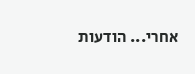אחרי... הודעות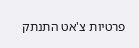פרטיות צ'אט התנתק